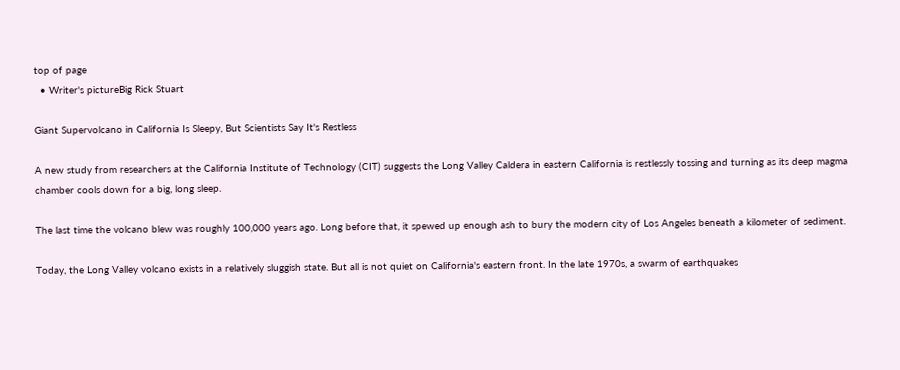top of page
  • Writer's pictureBig Rick Stuart

Giant Supervolcano in California Is Sleepy, But Scientists Say It's Restless

A new study from researchers at the California Institute of Technology (CIT) suggests the Long Valley Caldera in eastern California is restlessly tossing and turning as its deep magma chamber cools down for a big, long sleep.

The last time the volcano blew was roughly 100,000 years ago. Long before that, it spewed up enough ash to bury the modern city of Los Angeles beneath a kilometer of sediment.

Today, the Long Valley volcano exists in a relatively sluggish state. But all is not quiet on California's eastern front. In the late 1970s, a swarm of earthquakes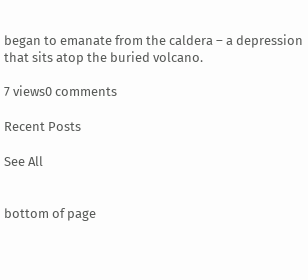began to emanate from the caldera – a depression that sits atop the buried volcano.

7 views0 comments

Recent Posts

See All


bottom of page